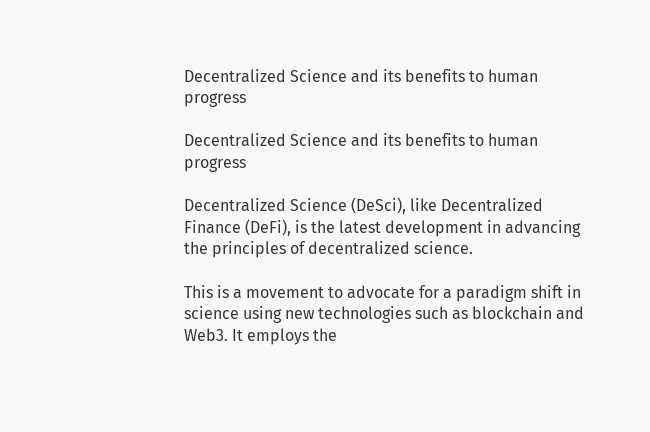Decentralized Science and its benefits to human progress

Decentralized Science and its benefits to human progress

Decentralized Science (DeSci), like Decentralized Finance (DeFi), is the latest development in advancing the principles of decentralized science.

This is a movement to advocate for a paradigm shift in science using new technologies such as blockchain and Web3. It employs the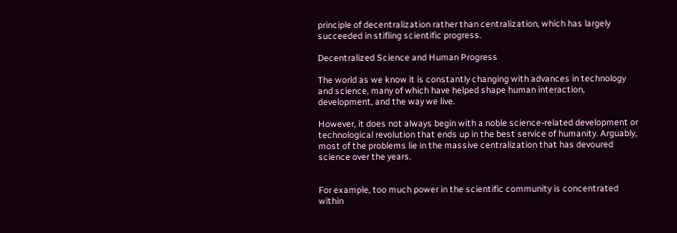principle of decentralization rather than centralization, which has largely succeeded in stifling scientific progress.

Decentralized Science and Human Progress

The world as we know it is constantly changing with advances in technology and science, many of which have helped shape human interaction, development, and the way we live.

However, it does not always begin with a noble science-related development or technological revolution that ends up in the best service of humanity. Arguably, most of the problems lie in the massive centralization that has devoured science over the years.


For example, too much power in the scientific community is concentrated within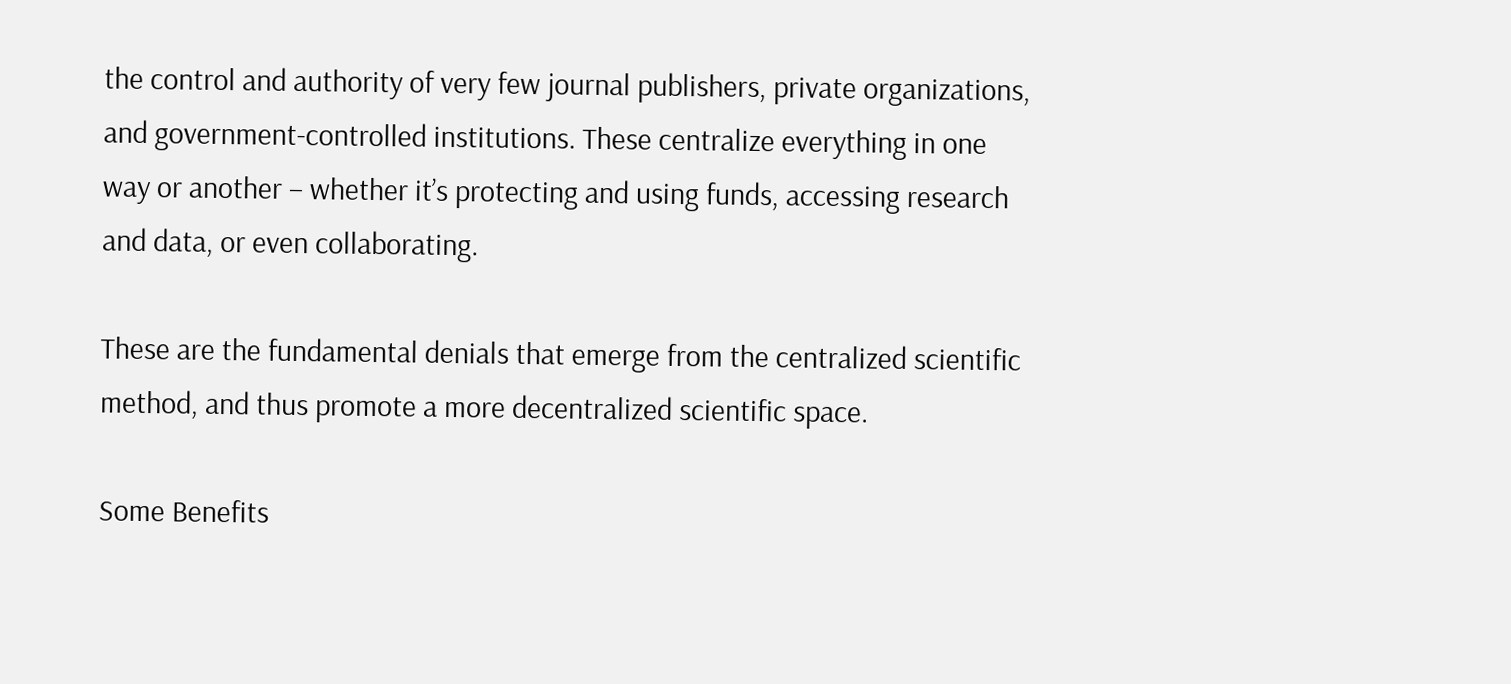the control and authority of very few journal publishers, private organizations, and government-controlled institutions. These centralize everything in one way or another – whether it’s protecting and using funds, accessing research and data, or even collaborating.

These are the fundamental denials that emerge from the centralized scientific method, and thus promote a more decentralized scientific space.

Some Benefits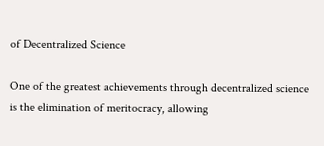of Decentralized Science

One of the greatest achievements through decentralized science is the elimination of meritocracy, allowing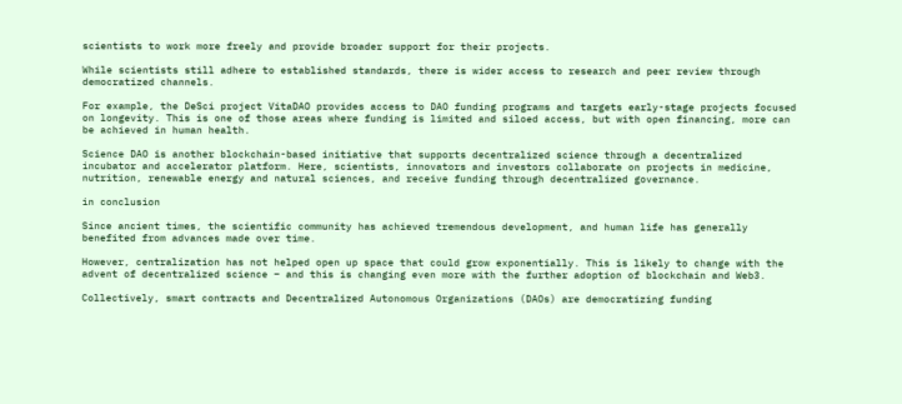scientists to work more freely and provide broader support for their projects.

While scientists still adhere to established standards, there is wider access to research and peer review through democratized channels.

For example, the DeSci project VitaDAO provides access to DAO funding programs and targets early-stage projects focused on longevity. This is one of those areas where funding is limited and siloed access, but with open financing, more can be achieved in human health.

Science DAO is another blockchain-based initiative that supports decentralized science through a decentralized incubator and accelerator platform. Here, scientists, innovators and investors collaborate on projects in medicine, nutrition, renewable energy and natural sciences, and receive funding through decentralized governance.

in conclusion

Since ancient times, the scientific community has achieved tremendous development, and human life has generally benefited from advances made over time.

However, centralization has not helped open up space that could grow exponentially. This is likely to change with the advent of decentralized science – and this is changing even more with the further adoption of blockchain and Web3.

Collectively, smart contracts and Decentralized Autonomous Organizations (DAOs) are democratizing funding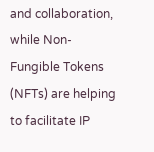and collaboration, while Non-Fungible Tokens (NFTs) are helping to facilitate IP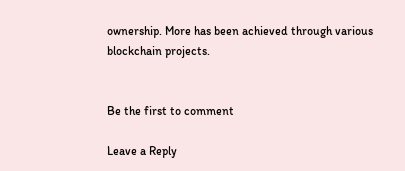ownership. More has been achieved through various blockchain projects.


Be the first to comment

Leave a Reply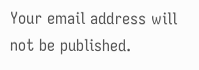Your email address will not be published.